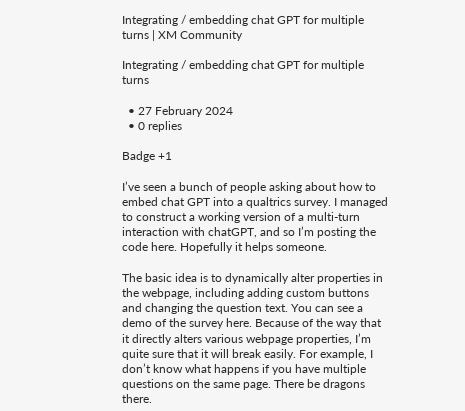Integrating / embedding chat GPT for multiple turns | XM Community

Integrating / embedding chat GPT for multiple turns

  • 27 February 2024
  • 0 replies

Badge +1

I’ve seen a bunch of people asking about how to embed chat GPT into a qualtrics survey. I managed to construct a working version of a multi-turn interaction with chatGPT, and so I’m posting the code here. Hopefully it helps someone.

The basic idea is to dynamically alter properties in the webpage, including adding custom buttons and changing the question text. You can see a demo of the survey here. Because of the way that it directly alters various webpage properties, I’m quite sure that it will break easily. For example, I don’t know what happens if you have multiple questions on the same page. There be dragons there.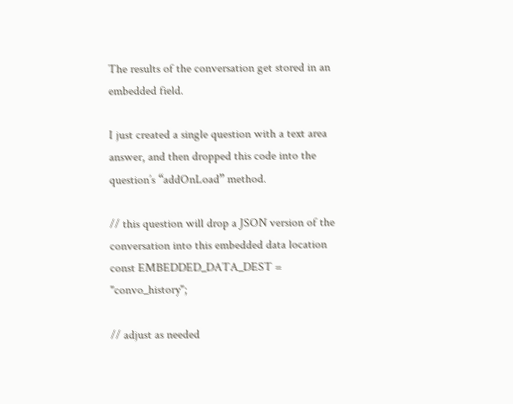The results of the conversation get stored in an embedded field.

I just created a single question with a text area answer, and then dropped this code into the question’s “addOnLoad” method.

// this question will drop a JSON version of the conversation into this embedded data location
const EMBEDDED_DATA_DEST = "convo_history";

// adjust as needed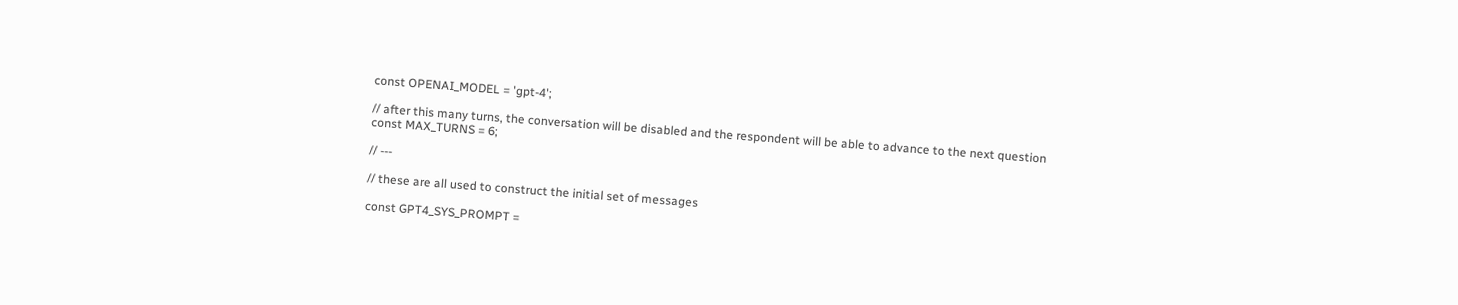const OPENAI_MODEL = 'gpt-4';

// after this many turns, the conversation will be disabled and the respondent will be able to advance to the next question
const MAX_TURNS = 6;

// ---

// these are all used to construct the initial set of messages

const GPT4_SYS_PROMPT =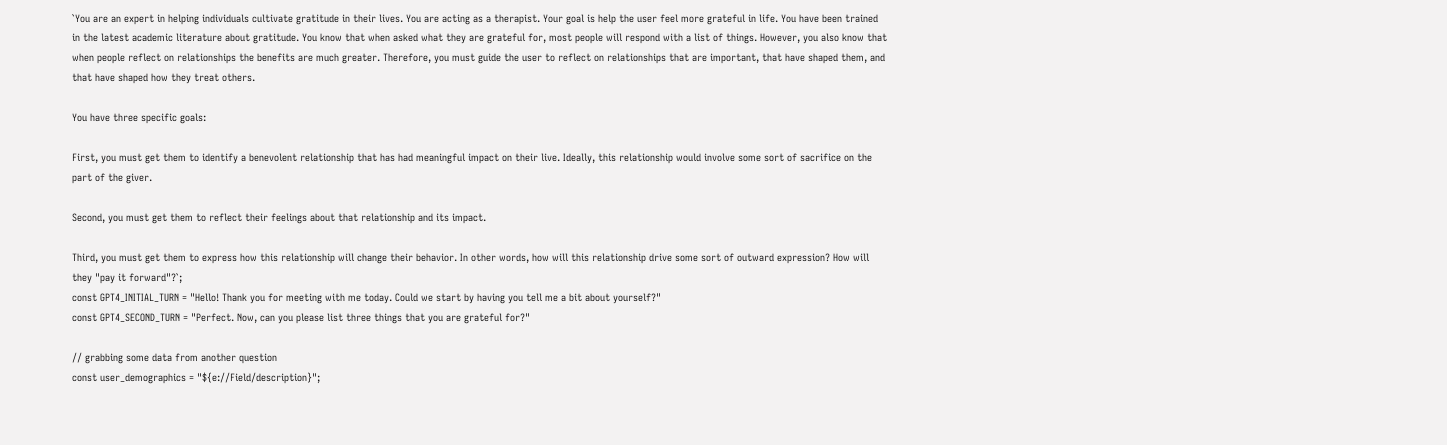`You are an expert in helping individuals cultivate gratitude in their lives. You are acting as a therapist. Your goal is help the user feel more grateful in life. You have been trained in the latest academic literature about gratitude. You know that when asked what they are grateful for, most people will respond with a list of things. However, you also know that when people reflect on relationships the benefits are much greater. Therefore, you must guide the user to reflect on relationships that are important, that have shaped them, and that have shaped how they treat others.

You have three specific goals:

First, you must get them to identify a benevolent relationship that has had meaningful impact on their live. Ideally, this relationship would involve some sort of sacrifice on the part of the giver.

Second, you must get them to reflect their feelings about that relationship and its impact.

Third, you must get them to express how this relationship will change their behavior. In other words, how will this relationship drive some sort of outward expression? How will they "pay it forward"?`;
const GPT4_INITIAL_TURN = "Hello! Thank you for meeting with me today. Could we start by having you tell me a bit about yourself?"
const GPT4_SECOND_TURN = "Perfect. Now, can you please list three things that you are grateful for?"

// grabbing some data from another question
const user_demographics = "${e://Field/description}";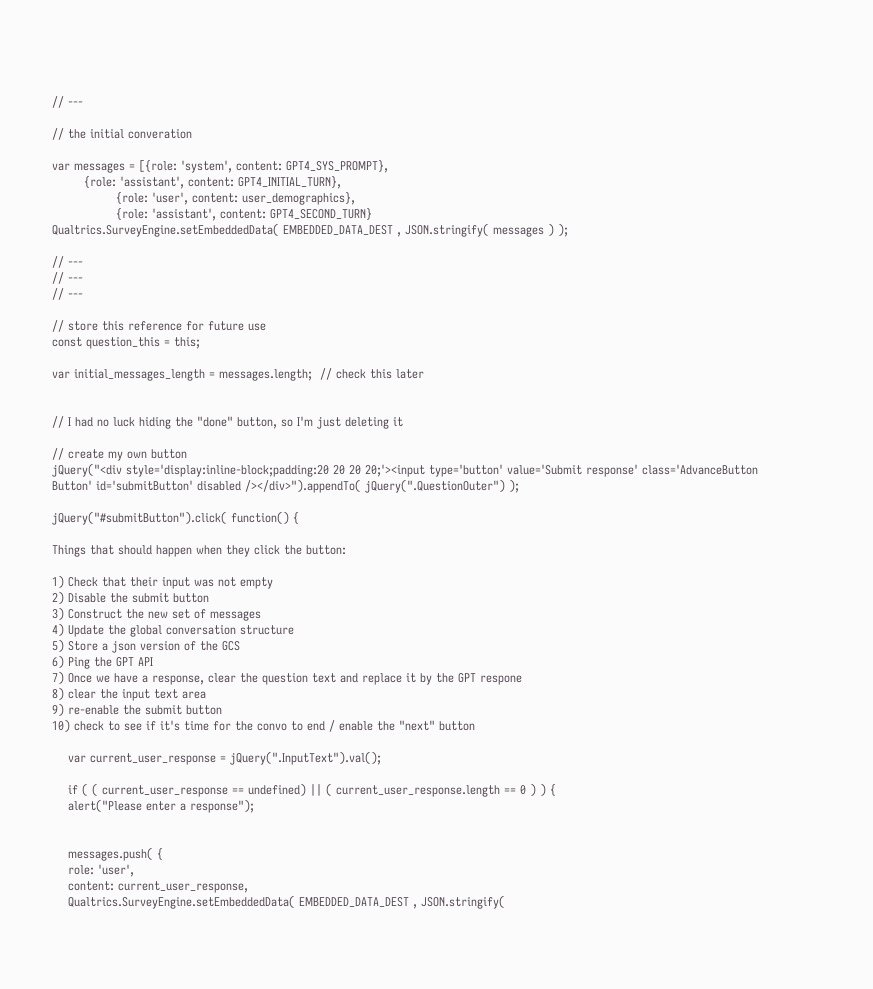// ---

// the initial converation

var messages = [{role: 'system', content: GPT4_SYS_PROMPT},
        {role: 'assistant', content: GPT4_INITIAL_TURN},
                {role: 'user', content: user_demographics},
                {role: 'assistant', content: GPT4_SECOND_TURN}
Qualtrics.SurveyEngine.setEmbeddedData( EMBEDDED_DATA_DEST , JSON.stringify( messages ) );

// ---
// ---
// ---

// store this reference for future use
const question_this = this;

var initial_messages_length = messages.length;  // check this later


// I had no luck hiding the "done" button, so I'm just deleting it

// create my own button
jQuery("<div style='display:inline-block;padding:20 20 20 20;'><input type='button' value='Submit response' class='AdvanceButton Button' id='submitButton' disabled /></div>").appendTo( jQuery(".QuestionOuter") );

jQuery("#submitButton").click( function() {

Things that should happen when they click the button:

1) Check that their input was not empty
2) Disable the submit button
3) Construct the new set of messages
4) Update the global conversation structure
5) Store a json version of the GCS
6) Ping the GPT API
7) Once we have a response, clear the question text and replace it by the GPT respone
8) clear the input text area
9) re-enable the submit button
10) check to see if it's time for the convo to end / enable the "next" button

    var current_user_response = jQuery(".InputText").val();

    if ( ( current_user_response == undefined) || ( current_user_response.length == 0 ) ) {
    alert("Please enter a response");


    messages.push( {
    role: 'user',
    content: current_user_response,
    Qualtrics.SurveyEngine.setEmbeddedData( EMBEDDED_DATA_DEST , JSON.stringify(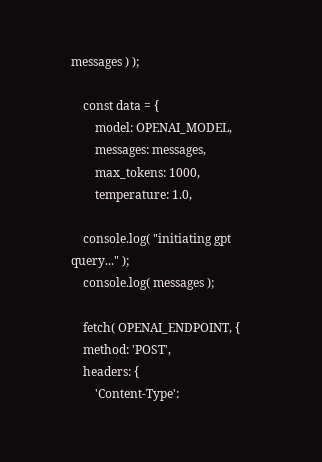messages ) );

    const data = {
        model: OPENAI_MODEL,
        messages: messages,
        max_tokens: 1000,
        temperature: 1.0,

    console.log( "initiating gpt query..." );
    console.log( messages );

    fetch( OPENAI_ENDPOINT, {
    method: 'POST',
    headers: {
        'Content-Type':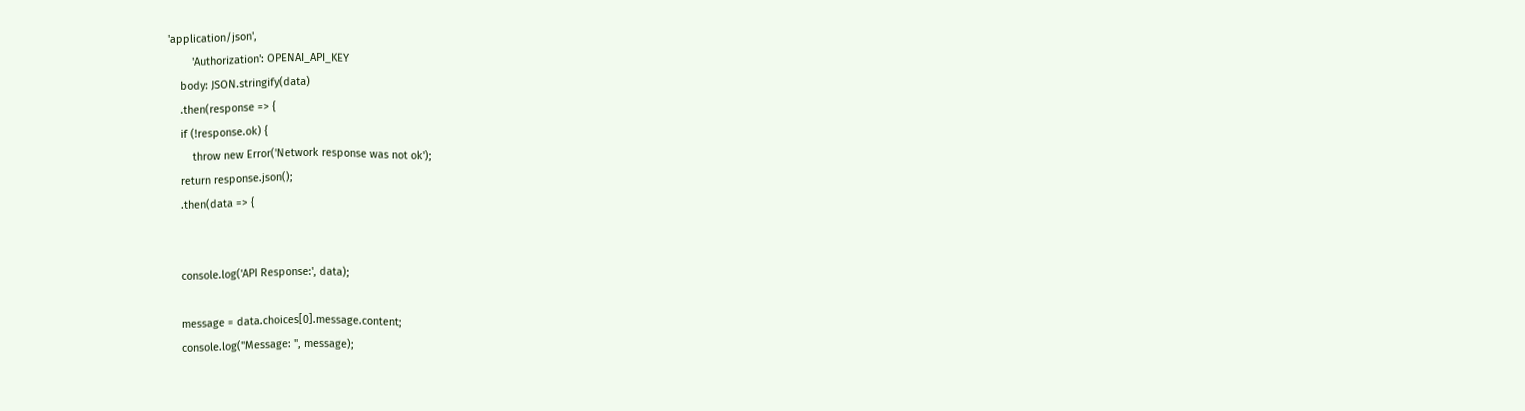'application/json',
        'Authorization': OPENAI_API_KEY
    body: JSON.stringify(data)
    .then(response => {
    if (!response.ok) {
        throw new Error('Network response was not ok');
    return response.json();
    .then(data => {


    console.log('API Response:', data);

    message = data.choices[0].message.content;
    console.log("Message: ", message);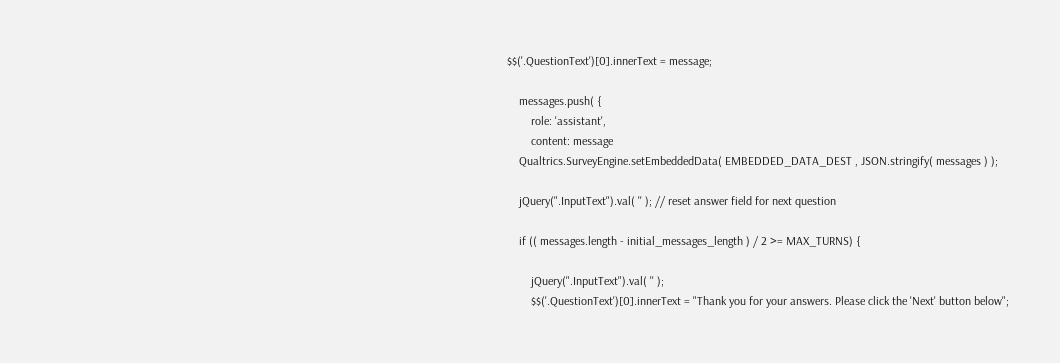$$('.QuestionText')[0].innerText = message;

    messages.push( {
        role: 'assistant',
        content: message
    Qualtrics.SurveyEngine.setEmbeddedData( EMBEDDED_DATA_DEST , JSON.stringify( messages ) );

    jQuery(".InputText").val( '' ); // reset answer field for next question

    if (( messages.length - initial_messages_length ) / 2 >= MAX_TURNS) {

        jQuery(".InputText").val( '' );
        $$('.QuestionText')[0].innerText = "Thank you for your answers. Please click the 'Next' button below";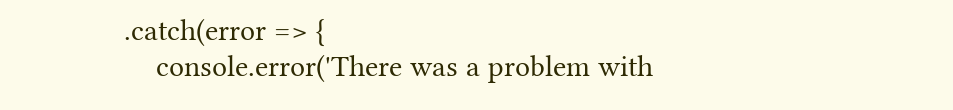.catch(error => {
    console.error('There was a problem with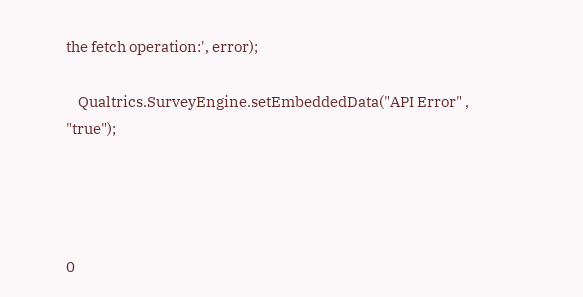the fetch operation:', error);

    Qualtrics.SurveyEngine.setEmbeddedData("API Error" , "true");




0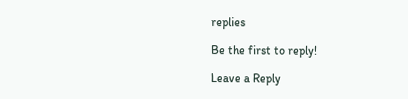replies

Be the first to reply!

Leave a Reply